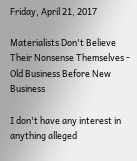Friday, April 21, 2017

Materialists Don't Believe Their Nonsense Themselves - Old Business Before New Business

I don't have any interest in anything alleged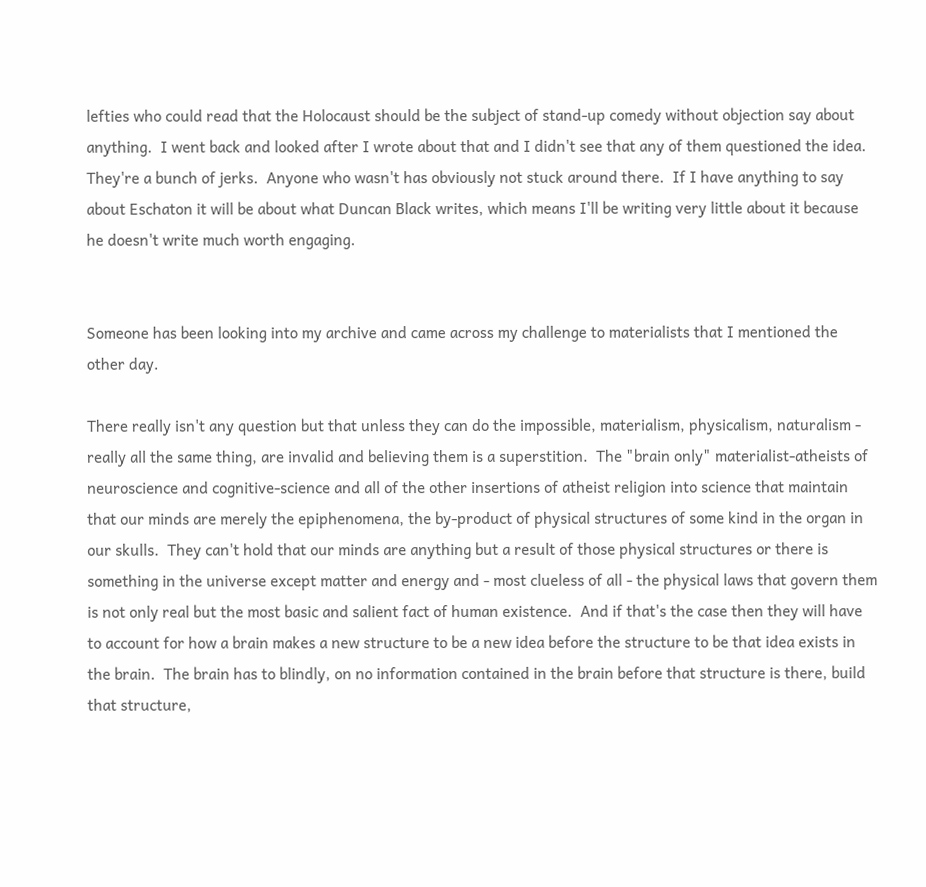lefties who could read that the Holocaust should be the subject of stand-up comedy without objection say about anything.  I went back and looked after I wrote about that and I didn't see that any of them questioned the idea.  They're a bunch of jerks.  Anyone who wasn't has obviously not stuck around there.  If I have anything to say about Eschaton it will be about what Duncan Black writes, which means I'll be writing very little about it because he doesn't write much worth engaging.


Someone has been looking into my archive and came across my challenge to materialists that I mentioned the other day.

There really isn't any question but that unless they can do the impossible, materialism, physicalism, naturalism - really all the same thing, are invalid and believing them is a superstition.  The "brain only" materialist-atheists of neuroscience and cognitive-science and all of the other insertions of atheist religion into science that maintain that our minds are merely the epiphenomena, the by-product of physical structures of some kind in the organ in our skulls.  They can't hold that our minds are anything but a result of those physical structures or there is something in the universe except matter and energy and - most clueless of all - the physical laws that govern them is not only real but the most basic and salient fact of human existence.  And if that's the case then they will have to account for how a brain makes a new structure to be a new idea before the structure to be that idea exists in the brain.  The brain has to blindly, on no information contained in the brain before that structure is there, build that structure,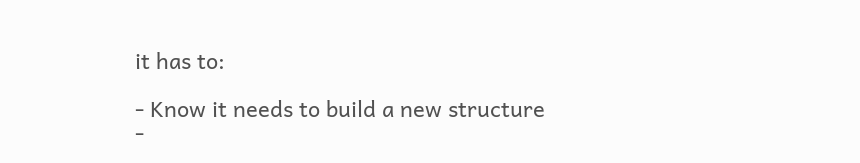it has to:

- Know it needs to build a new structure
-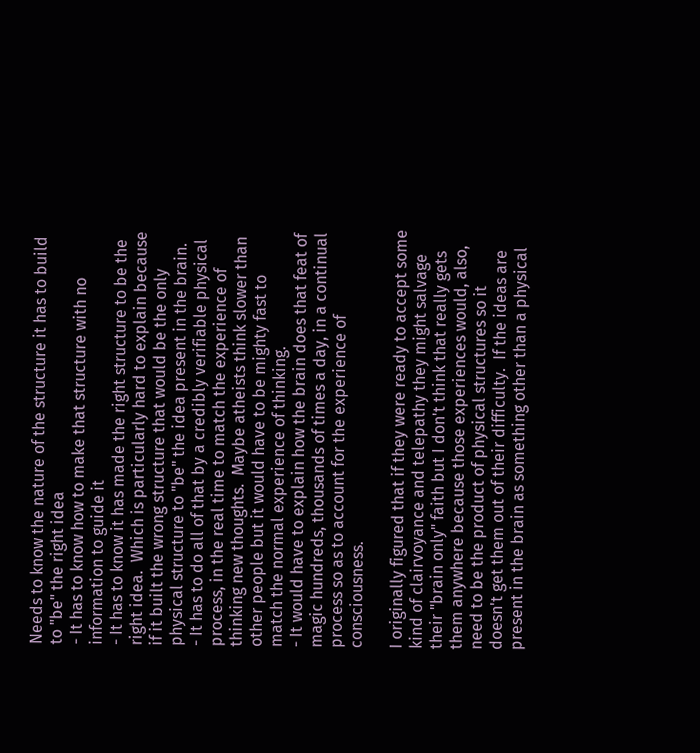Needs to know the nature of the structure it has to build to "be" the right idea
- It has to know how to make that structure with no information to guide it
- It has to know it has made the right structure to be the right idea.  Which is particularly hard to explain because if it built the wrong structure that would be the only physical structure to "be" the idea present in the brain.
- It has to do all of that by a credibly verifiable physical process, in the real time to match the experience of thinking new thoughts.  Maybe atheists think slower than other people but it would have to be mighty fast to match the normal experience of thinking.
- It would have to explain how the brain does that feat of magic hundreds, thousands of times a day, in a continual process so as to account for the experience of consciousness.

I originally figured that if they were ready to accept some kind of clairvoyance and telepathy they might salvage their "brain only" faith but I don't think that really gets them anywhere because those experiences would, also, need to be the product of physical structures so it doesn't get them out of their difficulty.  If the ideas are present in the brain as something other than a physical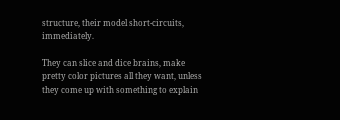structure, their model short-circuits, immediately.

They can slice and dice brains, make pretty color pictures all they want, unless they come up with something to explain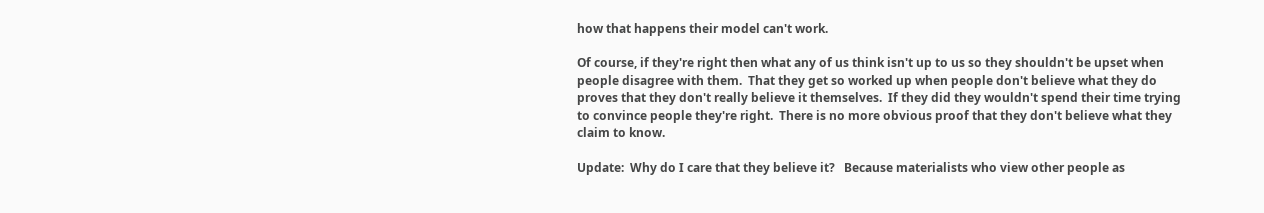how that happens their model can't work.

Of course, if they're right then what any of us think isn't up to us so they shouldn't be upset when people disagree with them.  That they get so worked up when people don't believe what they do proves that they don't really believe it themselves.  If they did they wouldn't spend their time trying to convince people they're right.  There is no more obvious proof that they don't believe what they claim to know.

Update:  Why do I care that they believe it?   Because materialists who view other people as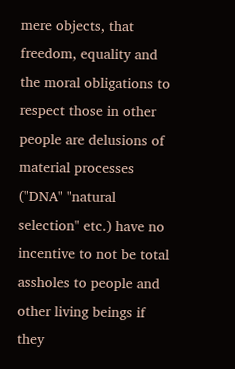mere objects, that freedom, equality and the moral obligations to respect those in other people are delusions of material processes ("DNA" "natural selection" etc.) have no incentive to not be total assholes to people and other living beings if they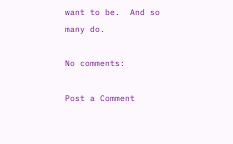want to be.  And so many do.

No comments:

Post a Comment